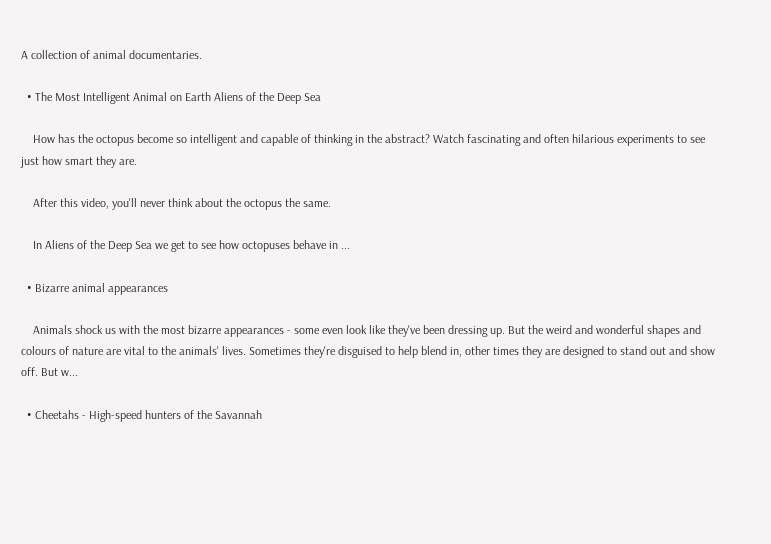A collection of animal documentaries.

  • The Most Intelligent Animal on Earth Aliens of the Deep Sea

    How has the octopus become so intelligent and capable of thinking in the abstract? Watch fascinating and often hilarious experiments to see just how smart they are.

    After this video, you'll never think about the octopus the same.

    In Aliens of the Deep Sea we get to see how octopuses behave in ...

  • Bizarre animal appearances

    Animals shock us with the most bizarre appearances - some even look like they've been dressing up. But the weird and wonderful shapes and colours of nature are vital to the animals' lives. Sometimes they're disguised to help blend in, other times they are designed to stand out and show off. But w...

  • Cheetahs - High-speed hunters of the Savannah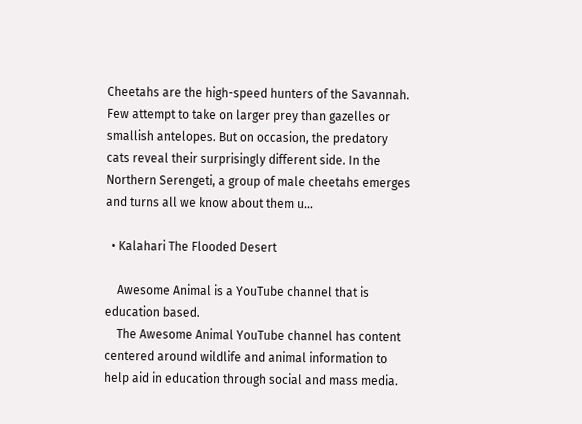Cheetahs are the high-speed hunters of the Savannah. Few attempt to take on larger prey than gazelles or smallish antelopes. But on occasion, the predatory cats reveal their surprisingly different side. In the Northern Serengeti, a group of male cheetahs emerges and turns all we know about them u...

  • Kalahari The Flooded Desert

    Awesome Animal is a YouTube channel that is education based.
    The Awesome Animal YouTube channel has content centered around wildlife and animal information to help aid in education through social and mass media.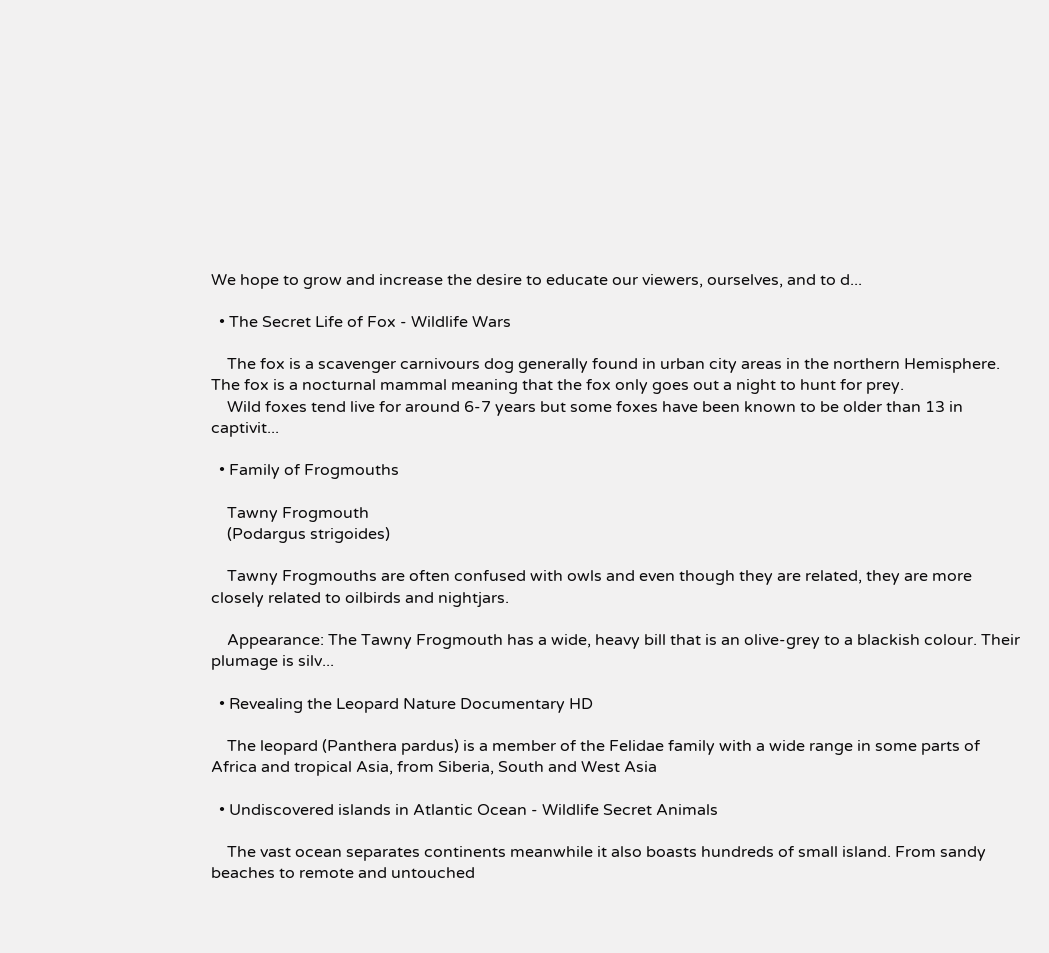We hope to grow and increase the desire to educate our viewers, ourselves, and to d...

  • The Secret Life of Fox - Wildlife Wars

    The fox is a scavenger carnivours dog generally found in urban city areas in the northern Hemisphere. The fox is a nocturnal mammal meaning that the fox only goes out a night to hunt for prey.
    Wild foxes tend live for around 6-7 years but some foxes have been known to be older than 13 in captivit...

  • Family of Frogmouths

    Tawny Frogmouth
    (Podargus strigoides)

    Tawny Frogmouths are often confused with owls and even though they are related, they are more closely related to oilbirds and nightjars.

    Appearance: The Tawny Frogmouth has a wide, heavy bill that is an olive-grey to a blackish colour. Their plumage is silv...

  • Revealing the Leopard Nature Documentary HD

    The leopard (Panthera pardus) is a member of the Felidae family with a wide range in some parts of Africa and tropical Asia, from Siberia, South and West Asia

  • Undiscovered islands in Atlantic Ocean - Wildlife Secret Animals

    The vast ocean separates continents meanwhile it also boasts hundreds of small island. From sandy beaches to remote and untouched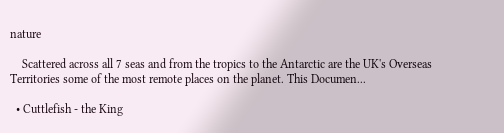nature

    Scattered across all 7 seas and from the tropics to the Antarctic are the UK's Overseas Territories some of the most remote places on the planet. This Documen...

  • Cuttlefish - the King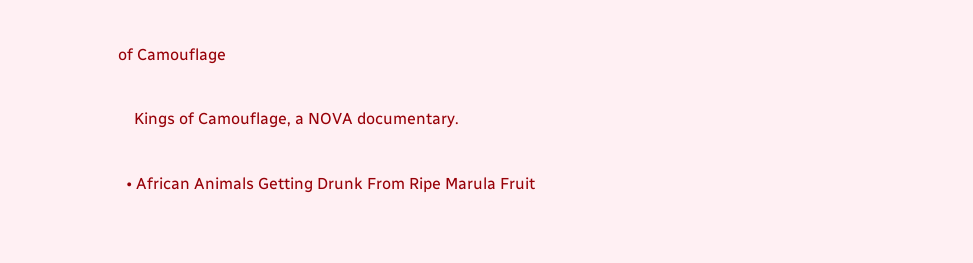of Camouflage

    Kings of Camouflage, a NOVA documentary.

  • African Animals Getting Drunk From Ripe Marula Fruit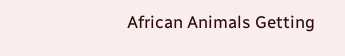African Animals Getting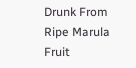Drunk From Ripe Marula Fruit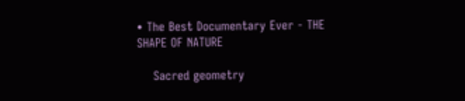• The Best Documentary Ever - THE SHAPE OF NATURE

    Sacred geometry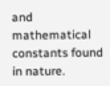and mathematical constants found in nature.